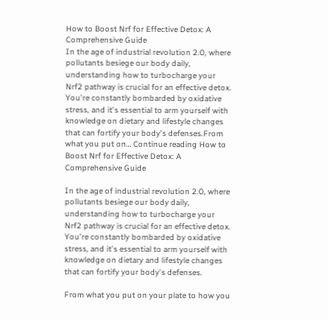How to Boost Nrf for Effective Detox: A Comprehensive Guide
In the age of industrial revolution 2.0, where pollutants besiege our body daily, understanding how to turbocharge your Nrf2 pathway is crucial for an effective detox. You're constantly bombarded by oxidative stress, and it's essential to arm yourself with knowledge on dietary and lifestyle changes that can fortify your body's defenses.From what you put on… Continue reading How to Boost Nrf for Effective Detox: A Comprehensive Guide

In the age of industrial revolution 2.0, where pollutants besiege our body daily, understanding how to turbocharge your Nrf2 pathway is crucial for an effective detox. You're constantly bombarded by oxidative stress, and it's essential to arm yourself with knowledge on dietary and lifestyle changes that can fortify your body's defenses.

From what you put on your plate to how you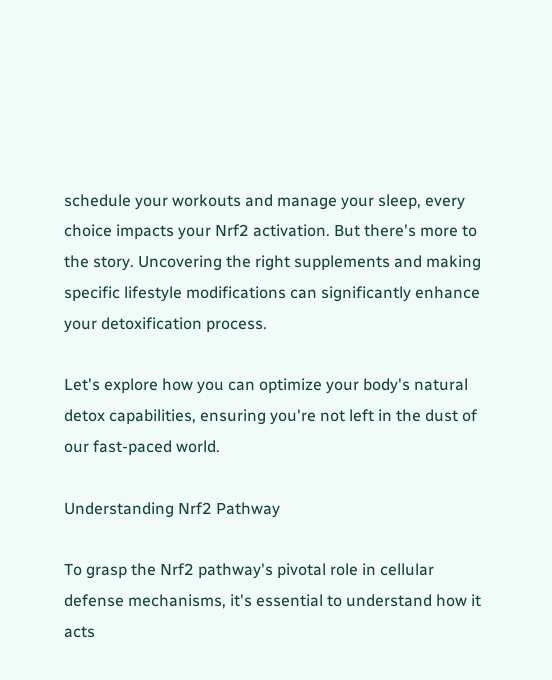schedule your workouts and manage your sleep, every choice impacts your Nrf2 activation. But there's more to the story. Uncovering the right supplements and making specific lifestyle modifications can significantly enhance your detoxification process.

Let's explore how you can optimize your body's natural detox capabilities, ensuring you're not left in the dust of our fast-paced world.

Understanding Nrf2 Pathway

To grasp the Nrf2 pathway's pivotal role in cellular defense mechanisms, it's essential to understand how it acts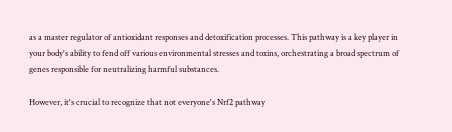as a master regulator of antioxidant responses and detoxification processes. This pathway is a key player in your body's ability to fend off various environmental stresses and toxins, orchestrating a broad spectrum of genes responsible for neutralizing harmful substances.

However, it's crucial to recognize that not everyone's Nrf2 pathway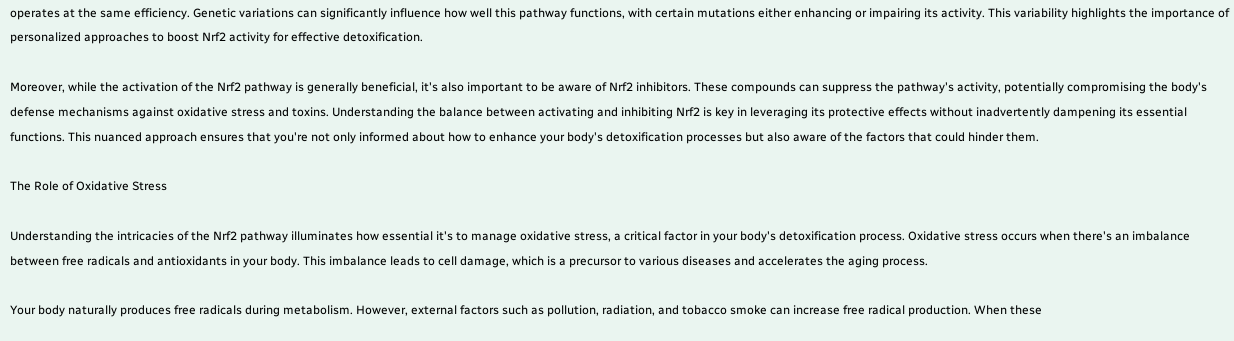operates at the same efficiency. Genetic variations can significantly influence how well this pathway functions, with certain mutations either enhancing or impairing its activity. This variability highlights the importance of personalized approaches to boost Nrf2 activity for effective detoxification.

Moreover, while the activation of the Nrf2 pathway is generally beneficial, it's also important to be aware of Nrf2 inhibitors. These compounds can suppress the pathway's activity, potentially compromising the body's defense mechanisms against oxidative stress and toxins. Understanding the balance between activating and inhibiting Nrf2 is key in leveraging its protective effects without inadvertently dampening its essential functions. This nuanced approach ensures that you're not only informed about how to enhance your body's detoxification processes but also aware of the factors that could hinder them.

The Role of Oxidative Stress

Understanding the intricacies of the Nrf2 pathway illuminates how essential it's to manage oxidative stress, a critical factor in your body's detoxification process. Oxidative stress occurs when there's an imbalance between free radicals and antioxidants in your body. This imbalance leads to cell damage, which is a precursor to various diseases and accelerates the aging process.

Your body naturally produces free radicals during metabolism. However, external factors such as pollution, radiation, and tobacco smoke can increase free radical production. When these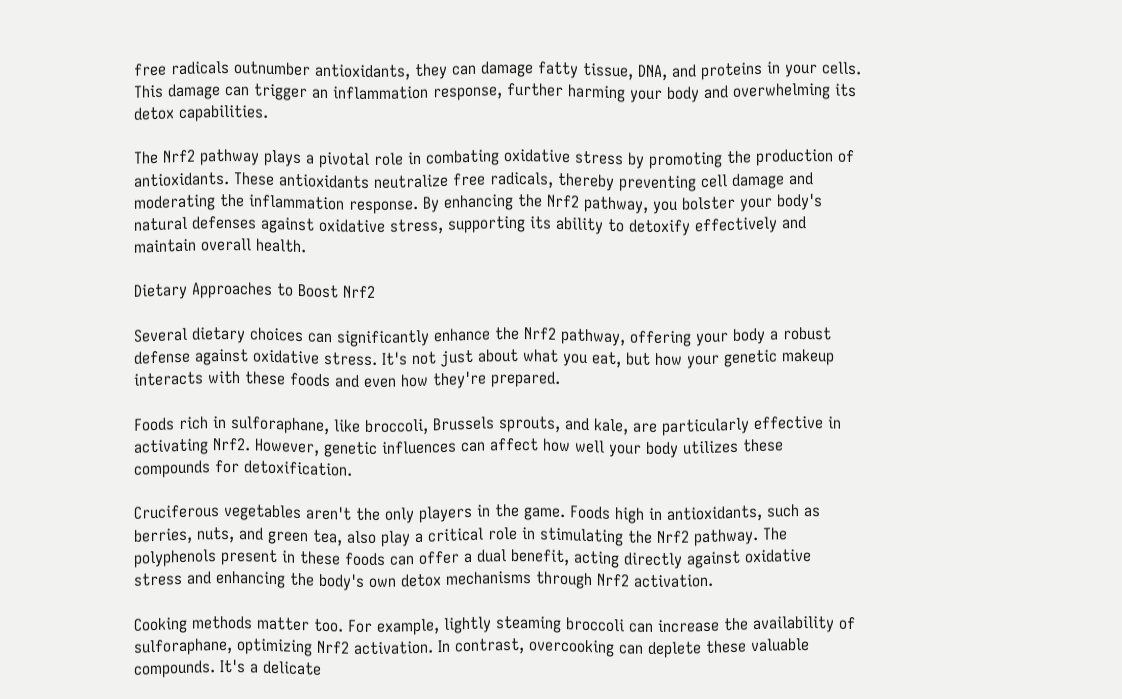free radicals outnumber antioxidants, they can damage fatty tissue, DNA, and proteins in your cells. This damage can trigger an inflammation response, further harming your body and overwhelming its detox capabilities.

The Nrf2 pathway plays a pivotal role in combating oxidative stress by promoting the production of antioxidants. These antioxidants neutralize free radicals, thereby preventing cell damage and moderating the inflammation response. By enhancing the Nrf2 pathway, you bolster your body's natural defenses against oxidative stress, supporting its ability to detoxify effectively and maintain overall health.

Dietary Approaches to Boost Nrf2

Several dietary choices can significantly enhance the Nrf2 pathway, offering your body a robust defense against oxidative stress. It's not just about what you eat, but how your genetic makeup interacts with these foods and even how they're prepared.

Foods rich in sulforaphane, like broccoli, Brussels sprouts, and kale, are particularly effective in activating Nrf2. However, genetic influences can affect how well your body utilizes these compounds for detoxification.

Cruciferous vegetables aren't the only players in the game. Foods high in antioxidants, such as berries, nuts, and green tea, also play a critical role in stimulating the Nrf2 pathway. The polyphenols present in these foods can offer a dual benefit, acting directly against oxidative stress and enhancing the body's own detox mechanisms through Nrf2 activation.

Cooking methods matter too. For example, lightly steaming broccoli can increase the availability of sulforaphane, optimizing Nrf2 activation. In contrast, overcooking can deplete these valuable compounds. It's a delicate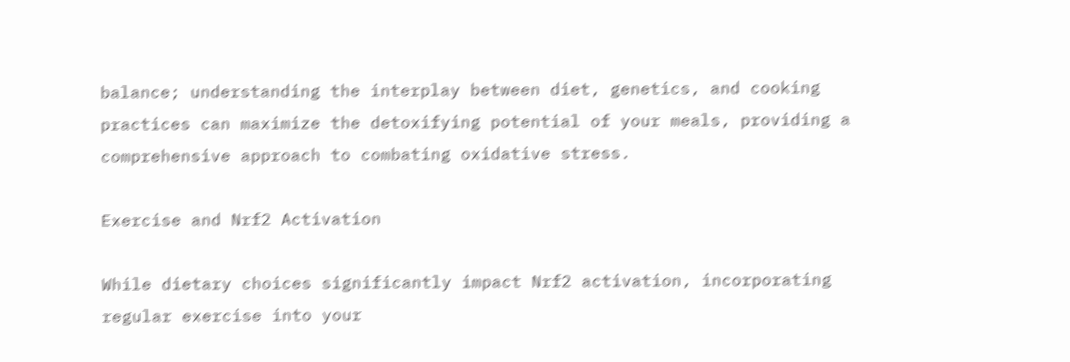balance; understanding the interplay between diet, genetics, and cooking practices can maximize the detoxifying potential of your meals, providing a comprehensive approach to combating oxidative stress.

Exercise and Nrf2 Activation

While dietary choices significantly impact Nrf2 activation, incorporating regular exercise into your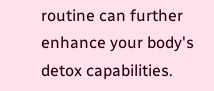routine can further enhance your body's detox capabilities.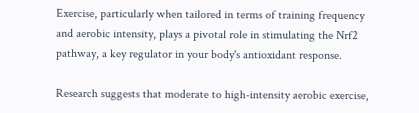Exercise, particularly when tailored in terms of training frequency and aerobic intensity, plays a pivotal role in stimulating the Nrf2 pathway, a key regulator in your body's antioxidant response.

Research suggests that moderate to high-intensity aerobic exercise,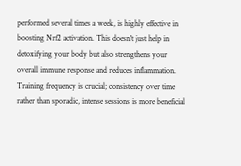performed several times a week, is highly effective in boosting Nrf2 activation. This doesn't just help in detoxifying your body but also strengthens your overall immune response and reduces inflammation. Training frequency is crucial; consistency over time rather than sporadic, intense sessions is more beneficial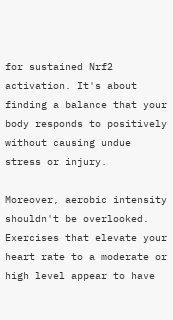for sustained Nrf2 activation. It's about finding a balance that your body responds to positively without causing undue stress or injury.

Moreover, aerobic intensity shouldn't be overlooked. Exercises that elevate your heart rate to a moderate or high level appear to have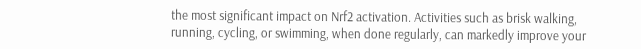the most significant impact on Nrf2 activation. Activities such as brisk walking, running, cycling, or swimming, when done regularly, can markedly improve your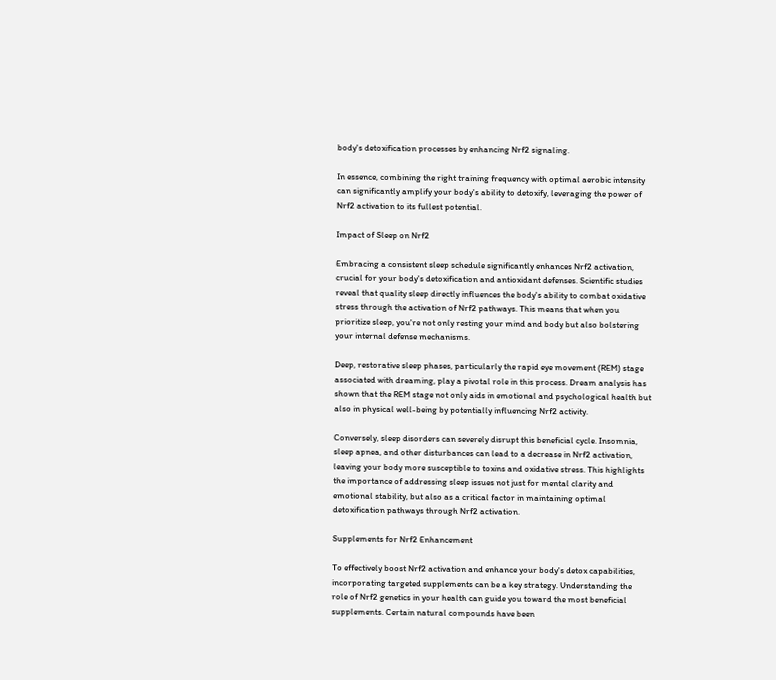body's detoxification processes by enhancing Nrf2 signaling.

In essence, combining the right training frequency with optimal aerobic intensity can significantly amplify your body's ability to detoxify, leveraging the power of Nrf2 activation to its fullest potential.

Impact of Sleep on Nrf2

Embracing a consistent sleep schedule significantly enhances Nrf2 activation, crucial for your body's detoxification and antioxidant defenses. Scientific studies reveal that quality sleep directly influences the body's ability to combat oxidative stress through the activation of Nrf2 pathways. This means that when you prioritize sleep, you're not only resting your mind and body but also bolstering your internal defense mechanisms.

Deep, restorative sleep phases, particularly the rapid eye movement (REM) stage associated with dreaming, play a pivotal role in this process. Dream analysis has shown that the REM stage not only aids in emotional and psychological health but also in physical well-being by potentially influencing Nrf2 activity.

Conversely, sleep disorders can severely disrupt this beneficial cycle. Insomnia, sleep apnea, and other disturbances can lead to a decrease in Nrf2 activation, leaving your body more susceptible to toxins and oxidative stress. This highlights the importance of addressing sleep issues not just for mental clarity and emotional stability, but also as a critical factor in maintaining optimal detoxification pathways through Nrf2 activation.

Supplements for Nrf2 Enhancement

To effectively boost Nrf2 activation and enhance your body's detox capabilities, incorporating targeted supplements can be a key strategy. Understanding the role of Nrf2 genetics in your health can guide you toward the most beneficial supplements. Certain natural compounds have been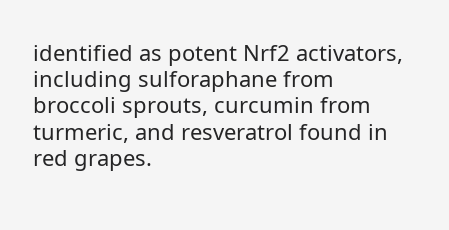identified as potent Nrf2 activators, including sulforaphane from broccoli sprouts, curcumin from turmeric, and resveratrol found in red grapes.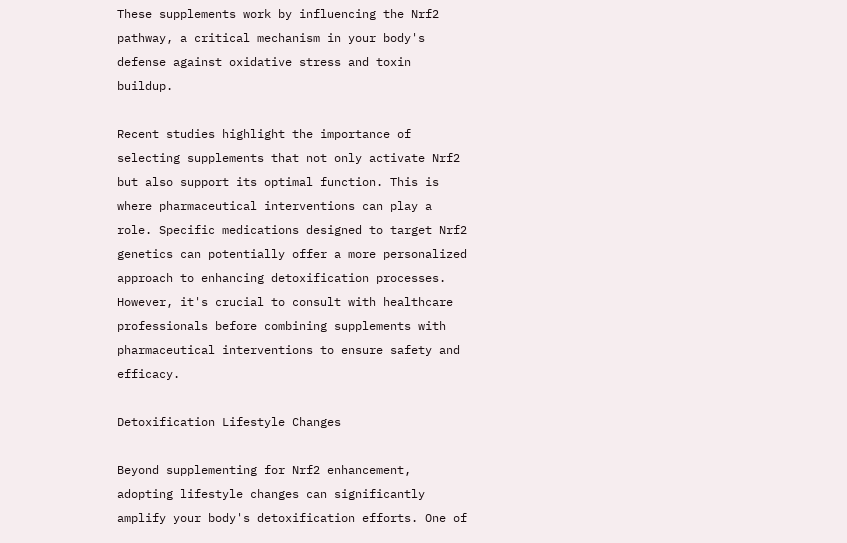These supplements work by influencing the Nrf2 pathway, a critical mechanism in your body's defense against oxidative stress and toxin buildup.

Recent studies highlight the importance of selecting supplements that not only activate Nrf2 but also support its optimal function. This is where pharmaceutical interventions can play a role. Specific medications designed to target Nrf2 genetics can potentially offer a more personalized approach to enhancing detoxification processes. However, it's crucial to consult with healthcare professionals before combining supplements with pharmaceutical interventions to ensure safety and efficacy.

Detoxification Lifestyle Changes

Beyond supplementing for Nrf2 enhancement, adopting lifestyle changes can significantly amplify your body's detoxification efforts. One of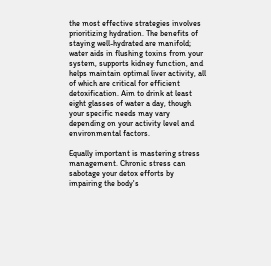the most effective strategies involves prioritizing hydration. The benefits of staying well-hydrated are manifold; water aids in flushing toxins from your system, supports kidney function, and helps maintain optimal liver activity, all of which are critical for efficient detoxification. Aim to drink at least eight glasses of water a day, though your specific needs may vary depending on your activity level and environmental factors.

Equally important is mastering stress management. Chronic stress can sabotage your detox efforts by impairing the body's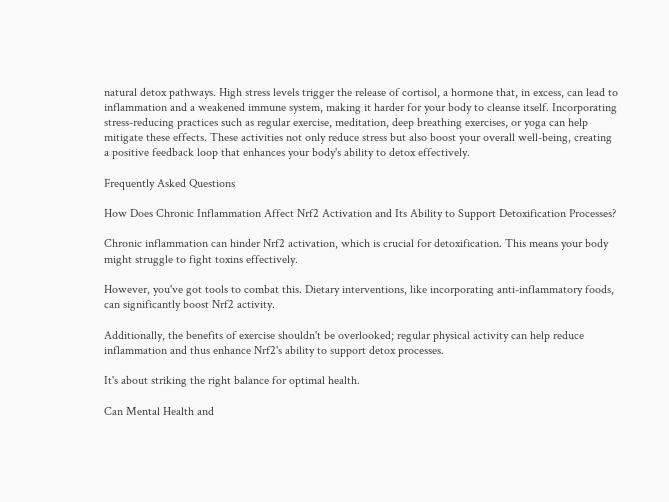natural detox pathways. High stress levels trigger the release of cortisol, a hormone that, in excess, can lead to inflammation and a weakened immune system, making it harder for your body to cleanse itself. Incorporating stress-reducing practices such as regular exercise, meditation, deep breathing exercises, or yoga can help mitigate these effects. These activities not only reduce stress but also boost your overall well-being, creating a positive feedback loop that enhances your body's ability to detox effectively.

Frequently Asked Questions

How Does Chronic Inflammation Affect Nrf2 Activation and Its Ability to Support Detoxification Processes?

Chronic inflammation can hinder Nrf2 activation, which is crucial for detoxification. This means your body might struggle to fight toxins effectively.

However, you've got tools to combat this. Dietary interventions, like incorporating anti-inflammatory foods, can significantly boost Nrf2 activity.

Additionally, the benefits of exercise shouldn't be overlooked; regular physical activity can help reduce inflammation and thus enhance Nrf2's ability to support detox processes.

It's about striking the right balance for optimal health.

Can Mental Health and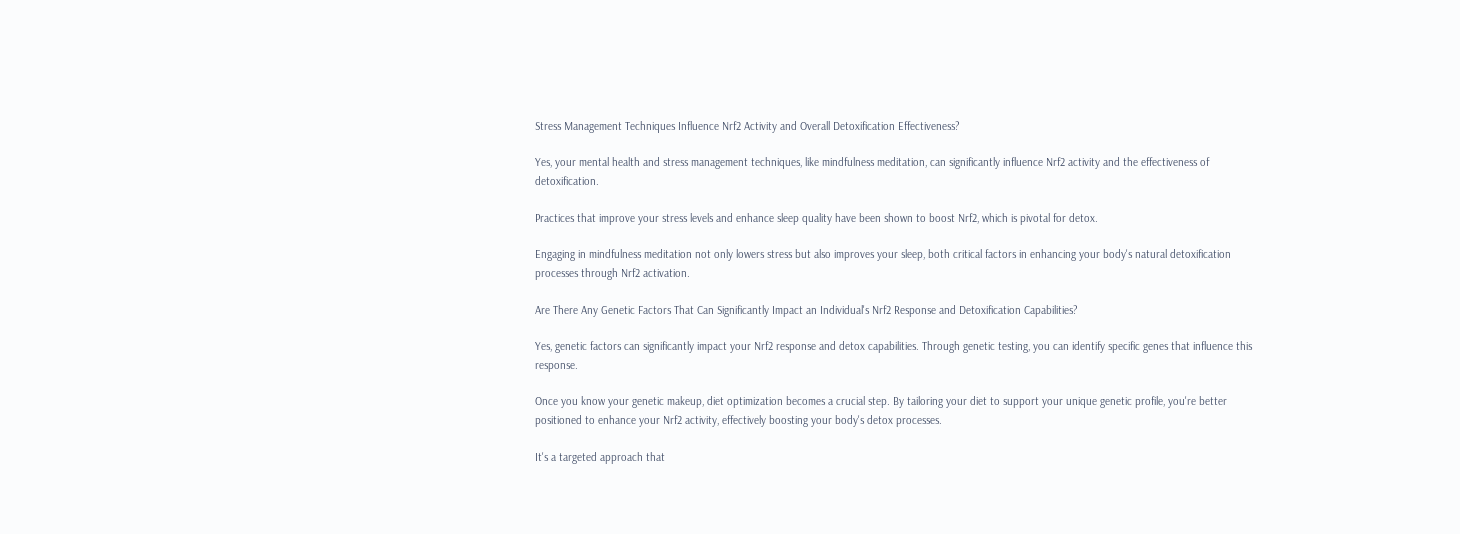Stress Management Techniques Influence Nrf2 Activity and Overall Detoxification Effectiveness?

Yes, your mental health and stress management techniques, like mindfulness meditation, can significantly influence Nrf2 activity and the effectiveness of detoxification.

Practices that improve your stress levels and enhance sleep quality have been shown to boost Nrf2, which is pivotal for detox.

Engaging in mindfulness meditation not only lowers stress but also improves your sleep, both critical factors in enhancing your body's natural detoxification processes through Nrf2 activation.

Are There Any Genetic Factors That Can Significantly Impact an Individual's Nrf2 Response and Detoxification Capabilities?

Yes, genetic factors can significantly impact your Nrf2 response and detox capabilities. Through genetic testing, you can identify specific genes that influence this response.

Once you know your genetic makeup, diet optimization becomes a crucial step. By tailoring your diet to support your unique genetic profile, you're better positioned to enhance your Nrf2 activity, effectively boosting your body's detox processes.

It's a targeted approach that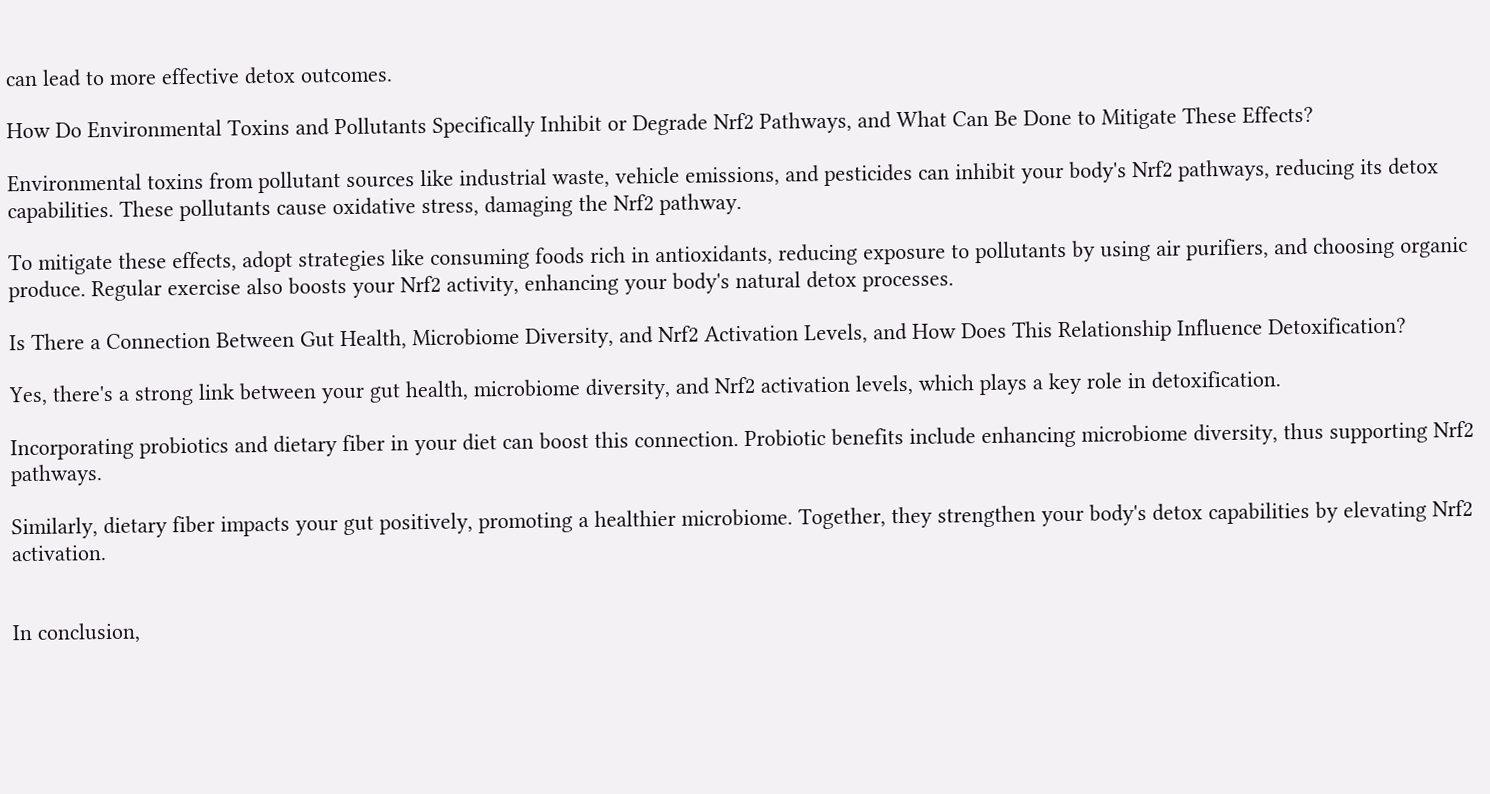can lead to more effective detox outcomes.

How Do Environmental Toxins and Pollutants Specifically Inhibit or Degrade Nrf2 Pathways, and What Can Be Done to Mitigate These Effects?

Environmental toxins from pollutant sources like industrial waste, vehicle emissions, and pesticides can inhibit your body's Nrf2 pathways, reducing its detox capabilities. These pollutants cause oxidative stress, damaging the Nrf2 pathway.

To mitigate these effects, adopt strategies like consuming foods rich in antioxidants, reducing exposure to pollutants by using air purifiers, and choosing organic produce. Regular exercise also boosts your Nrf2 activity, enhancing your body's natural detox processes.

Is There a Connection Between Gut Health, Microbiome Diversity, and Nrf2 Activation Levels, and How Does This Relationship Influence Detoxification?

Yes, there's a strong link between your gut health, microbiome diversity, and Nrf2 activation levels, which plays a key role in detoxification.

Incorporating probiotics and dietary fiber in your diet can boost this connection. Probiotic benefits include enhancing microbiome diversity, thus supporting Nrf2 pathways.

Similarly, dietary fiber impacts your gut positively, promoting a healthier microbiome. Together, they strengthen your body's detox capabilities by elevating Nrf2 activation.


In conclusion,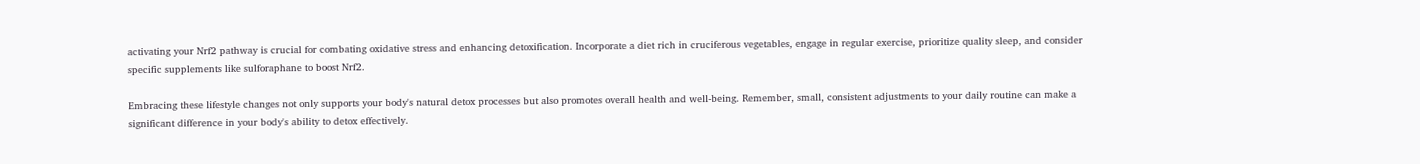activating your Nrf2 pathway is crucial for combating oxidative stress and enhancing detoxification. Incorporate a diet rich in cruciferous vegetables, engage in regular exercise, prioritize quality sleep, and consider specific supplements like sulforaphane to boost Nrf2.

Embracing these lifestyle changes not only supports your body's natural detox processes but also promotes overall health and well-being. Remember, small, consistent adjustments to your daily routine can make a significant difference in your body's ability to detox effectively.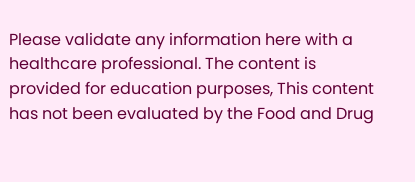Please validate any information here with a healthcare professional. The content is provided for education purposes, This content has not been evaluated by the Food and Drug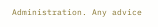Administration. Any advice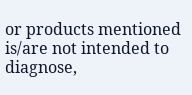or products mentioned is/are not intended to diagnose,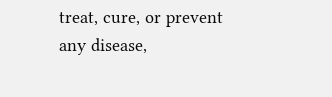treat, cure, or prevent any disease,